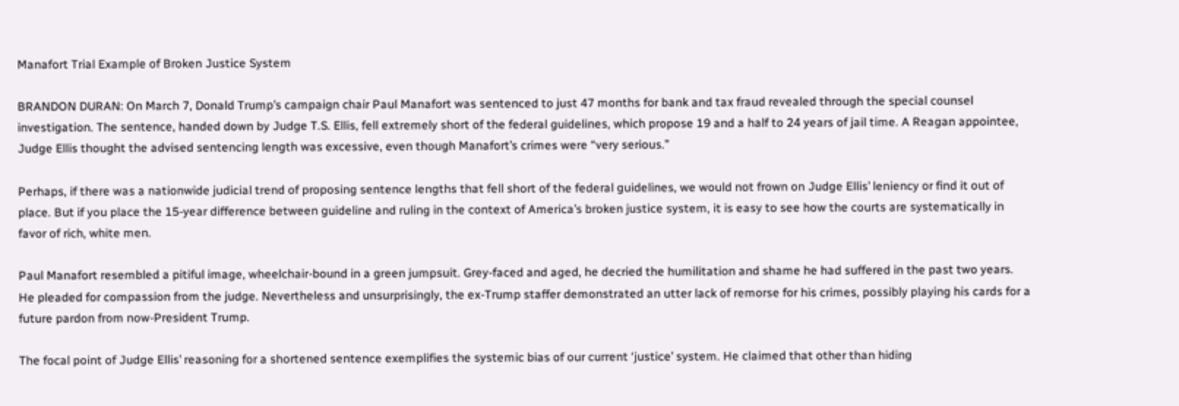Manafort Trial Example of Broken Justice System

BRANDON DURAN: On March 7, Donald Trump’s campaign chair Paul Manafort was sentenced to just 47 months for bank and tax fraud revealed through the special counsel investigation. The sentence, handed down by Judge T.S. Ellis, fell extremely short of the federal guidelines, which propose 19 and a half to 24 years of jail time. A Reagan appointee, Judge Ellis thought the advised sentencing length was excessive, even though Manafort’s crimes were “very serious.”

Perhaps, if there was a nationwide judicial trend of proposing sentence lengths that fell short of the federal guidelines, we would not frown on Judge Ellis’ leniency or find it out of place. But if you place the 15-year difference between guideline and ruling in the context of America’s broken justice system, it is easy to see how the courts are systematically in favor of rich, white men.

Paul Manafort resembled a pitiful image, wheelchair-bound in a green jumpsuit. Grey-faced and aged, he decried the humilitation and shame he had suffered in the past two years. He pleaded for compassion from the judge. Nevertheless and unsurprisingly, the ex-Trump staffer demonstrated an utter lack of remorse for his crimes, possibly playing his cards for a future pardon from now-President Trump.

The focal point of Judge Ellis’ reasoning for a shortened sentence exemplifies the systemic bias of our current ‘justice’ system. He claimed that other than hiding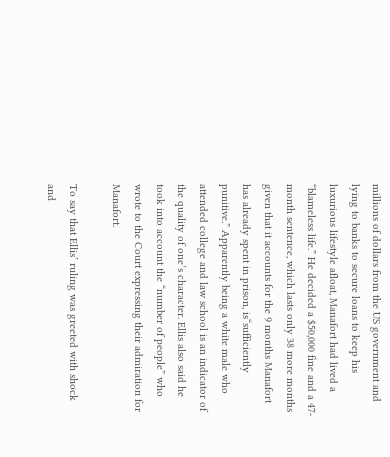millions of dollars from the US government and lying to banks to secure loans to keep his luxurious lifestyle afloat, Manafort had lived a “blameless life.” He decided a $50,000 fine and a 47-month sentence, which lasts only 38 more months given that it accounts for the 9 months Manafort has already spent in prison, is“sufficiently punitive.” Apparently being a white male who attended college and law school is an indicator of the quality of one’s character. Ellis also said he took into account the “number of people” who wrote to the Court expressing their admiration for Manafort.

To say that Ellis’ ruling was greeted with shock and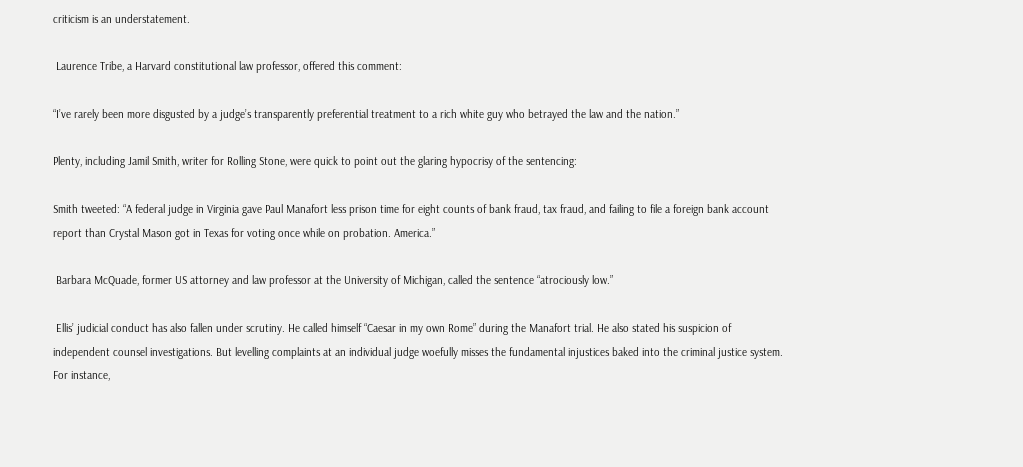criticism is an understatement.

 Laurence Tribe, a Harvard constitutional law professor, offered this comment:

“I’ve rarely been more disgusted by a judge’s transparently preferential treatment to a rich white guy who betrayed the law and the nation.”

Plenty, including Jamil Smith, writer for Rolling Stone, were quick to point out the glaring hypocrisy of the sentencing:

Smith tweeted: “A federal judge in Virginia gave Paul Manafort less prison time for eight counts of bank fraud, tax fraud, and failing to file a foreign bank account report than Crystal Mason got in Texas for voting once while on probation. America.”

 Barbara McQuade, former US attorney and law professor at the University of Michigan, called the sentence “atrociously low.”

 Ellis’ judicial conduct has also fallen under scrutiny. He called himself “Caesar in my own Rome” during the Manafort trial. He also stated his suspicion of independent counsel investigations. But levelling complaints at an individual judge woefully misses the fundamental injustices baked into the criminal justice system. For instance,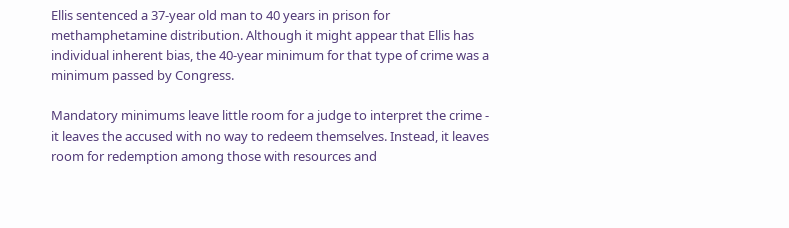Ellis sentenced a 37-year old man to 40 years in prison for methamphetamine distribution. Although it might appear that Ellis has individual inherent bias, the 40-year minimum for that type of crime was a minimum passed by Congress.

Mandatory minimums leave little room for a judge to interpret the crime - it leaves the accused with no way to redeem themselves. Instead, it leaves room for redemption among those with resources and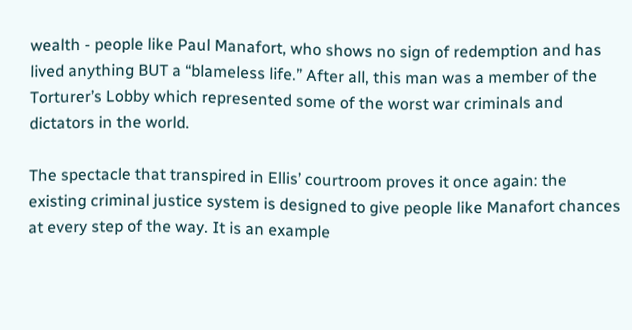wealth - people like Paul Manafort, who shows no sign of redemption and has lived anything BUT a “blameless life.” After all, this man was a member of the Torturer’s Lobby which represented some of the worst war criminals and dictators in the world.

The spectacle that transpired in Ellis’ courtroom proves it once again: the existing criminal justice system is designed to give people like Manafort chances at every step of the way. It is an example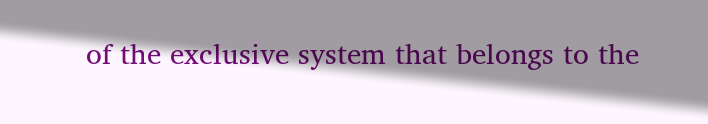of the exclusive system that belongs to the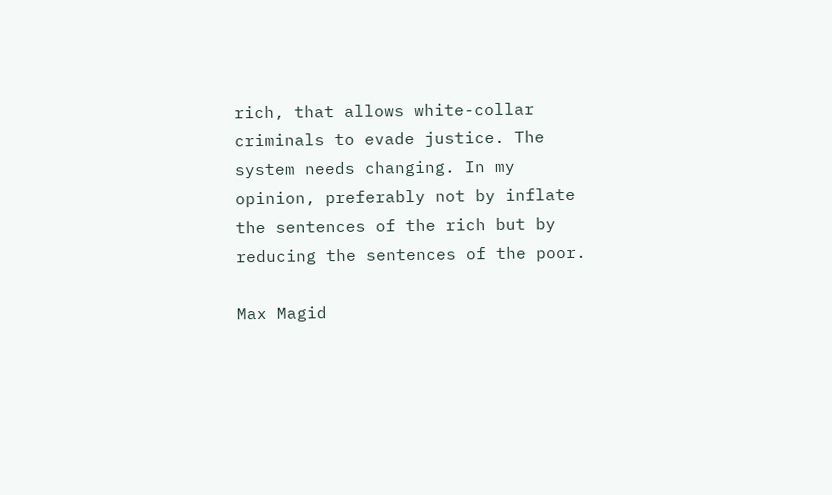rich, that allows white-collar criminals to evade justice. The system needs changing. In my opinion, preferably not by inflate the sentences of the rich but by reducing the sentences of the poor.

Max Magid